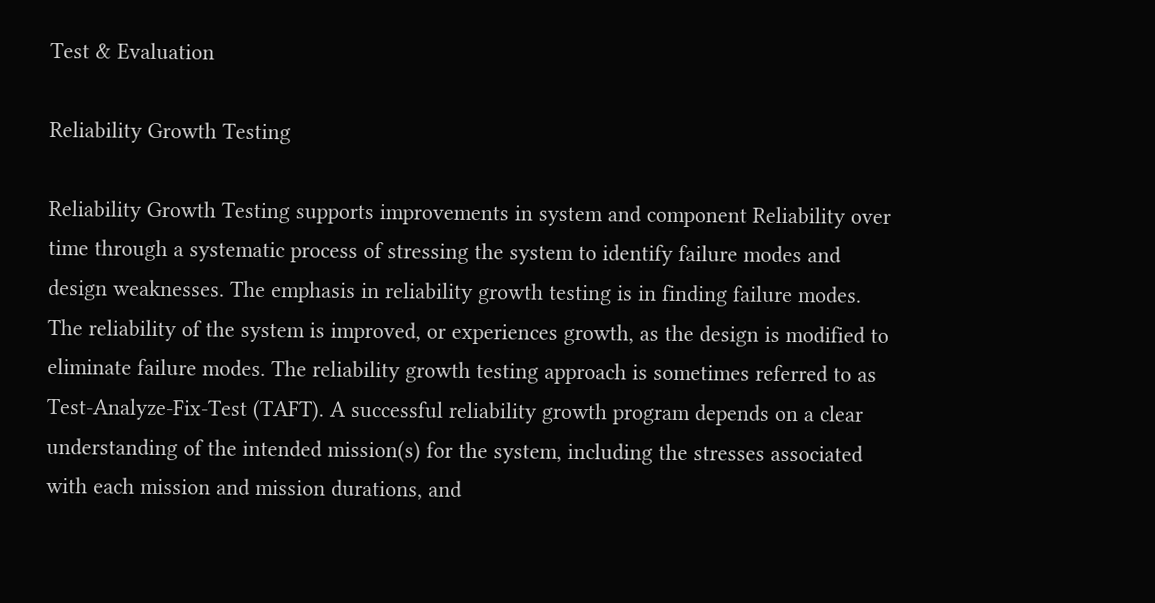Test & Evaluation

Reliability Growth Testing

Reliability Growth Testing supports improvements in system and component Reliability over time through a systematic process of stressing the system to identify failure modes and design weaknesses. The emphasis in reliability growth testing is in finding failure modes. The reliability of the system is improved, or experiences growth, as the design is modified to eliminate failure modes. The reliability growth testing approach is sometimes referred to as Test-Analyze-Fix-Test (TAFT). A successful reliability growth program depends on a clear understanding of the intended mission(s) for the system, including the stresses associated with each mission and mission durations, and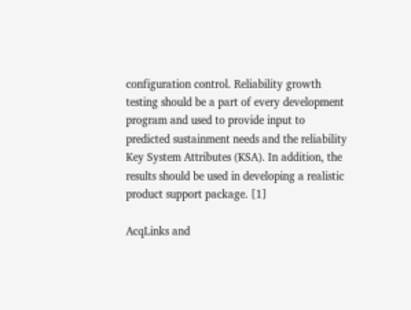configuration control. Reliability growth testing should be a part of every development program and used to provide input to predicted sustainment needs and the reliability Key System Attributes (KSA). In addition, the results should be used in developing a realistic product support package. [1]

AcqLinks and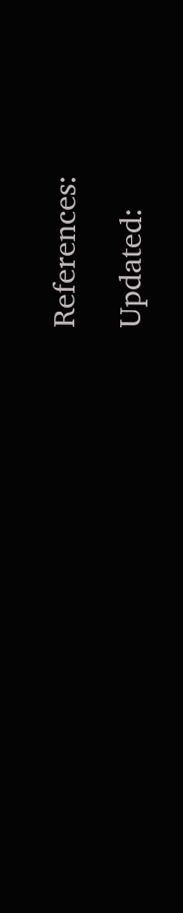References:

Updated: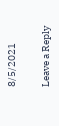8/5/2021

Leave a Reply